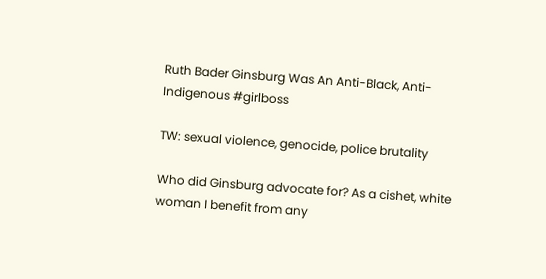Ruth Bader Ginsburg Was An Anti-Black, Anti-Indigenous #girlboss

TW: sexual violence, genocide, police brutality

Who did Ginsburg advocate for? As a cishet, white woman I benefit from any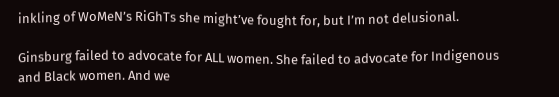inkling of WoMeN’s RiGhTs she might’ve fought for, but I’m not delusional.

Ginsburg failed to advocate for ALL women. She failed to advocate for Indigenous and Black women. And we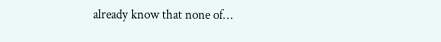already know that none of…